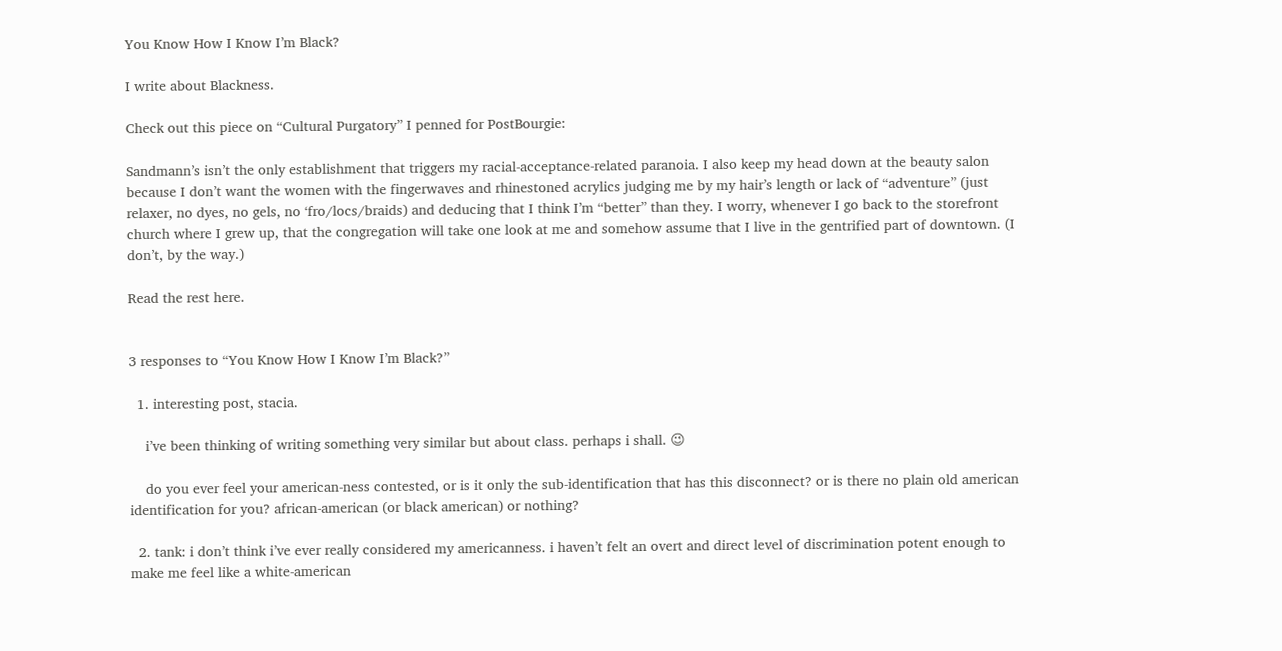You Know How I Know I’m Black?

I write about Blackness.

Check out this piece on “Cultural Purgatory” I penned for PostBourgie:

Sandmann’s isn’t the only establishment that triggers my racial-acceptance-related paranoia. I also keep my head down at the beauty salon because I don’t want the women with the fingerwaves and rhinestoned acrylics judging me by my hair’s length or lack of “adventure” (just relaxer, no dyes, no gels, no ‘fro/locs/braids) and deducing that I think I’m “better” than they. I worry, whenever I go back to the storefront church where I grew up, that the congregation will take one look at me and somehow assume that I live in the gentrified part of downtown. (I don’t, by the way.)

Read the rest here.


3 responses to “You Know How I Know I’m Black?”

  1. interesting post, stacia.

    i’ve been thinking of writing something very similar but about class. perhaps i shall. 😉

    do you ever feel your american-ness contested, or is it only the sub-identification that has this disconnect? or is there no plain old american identification for you? african-american (or black american) or nothing?

  2. tank: i don’t think i’ve ever really considered my americanness. i haven’t felt an overt and direct level of discrimination potent enough to make me feel like a white-american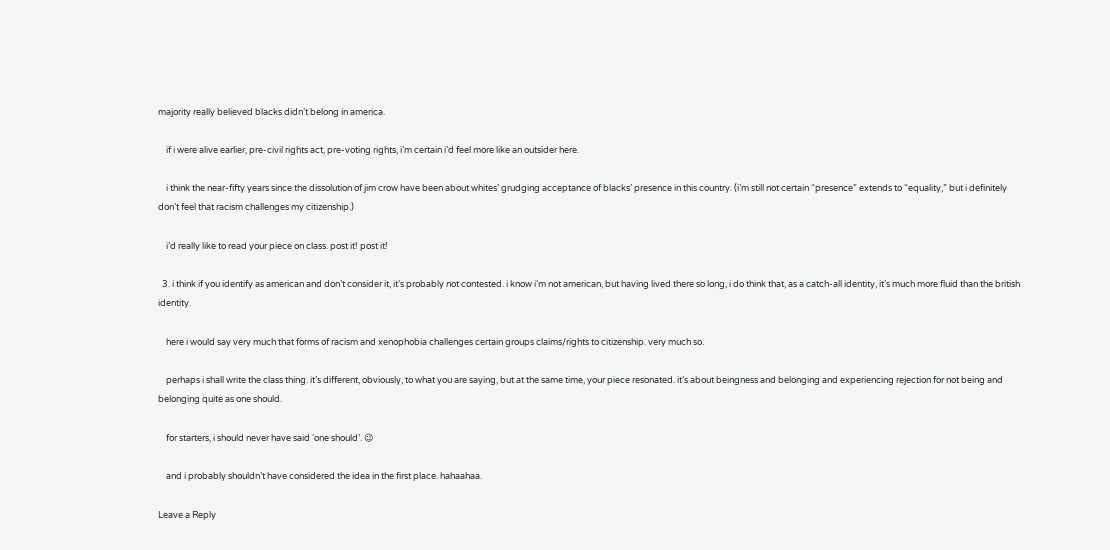majority really believed blacks didn’t belong in america.

    if i were alive earlier, pre-civil rights act, pre-voting rights, i’m certain i’d feel more like an outsider here.

    i think the near-fifty years since the dissolution of jim crow have been about whites’ grudging acceptance of blacks’ presence in this country. (i’m still not certain “presence” extends to “equality,” but i definitely don’t feel that racism challenges my citizenship.)

    i’d really like to read your piece on class. post it! post it!

  3. i think if you identify as american and don’t consider it, it’s probably not contested. i know i’m not american, but having lived there so long, i do think that, as a catch-all identity, it’s much more fluid than the british identity.

    here i would say very much that forms of racism and xenophobia challenges certain groups claims/rights to citizenship. very much so.

    perhaps i shall write the class thing. it’s different, obviously, to what you are saying, but at the same time, your piece resonated. it’s about beingness and belonging and experiencing rejection for not being and belonging quite as one should.

    for starters, i should never have said ‘one should’. 😉

    and i probably shouldn’t have considered the idea in the first place. hahaahaa.

Leave a Reply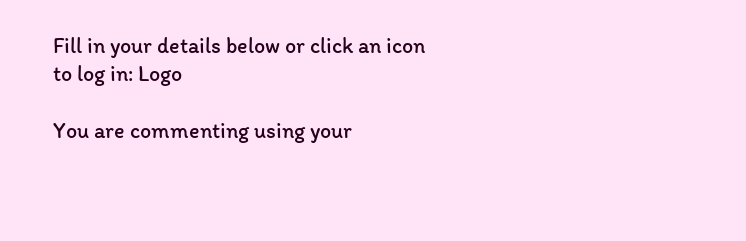Fill in your details below or click an icon to log in: Logo

You are commenting using your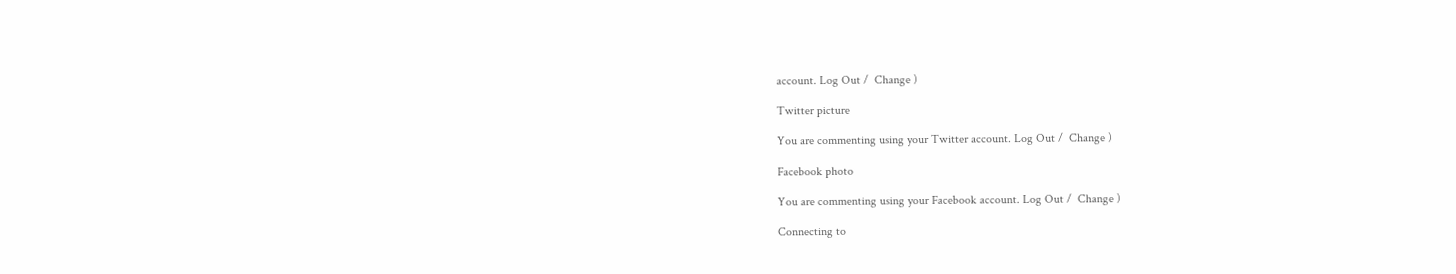account. Log Out /  Change )

Twitter picture

You are commenting using your Twitter account. Log Out /  Change )

Facebook photo

You are commenting using your Facebook account. Log Out /  Change )

Connecting to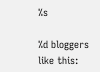%s

%d bloggers like this: